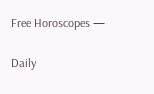Free Horoscopes —

Daily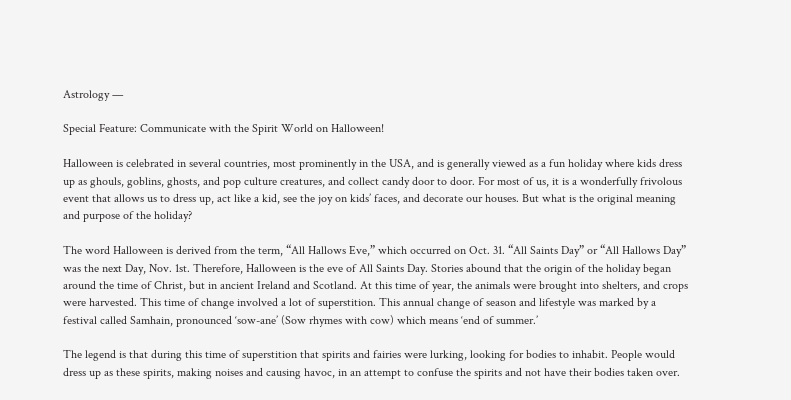Astrology —

Special Feature: Communicate with the Spirit World on Halloween!

Halloween is celebrated in several countries, most prominently in the USA, and is generally viewed as a fun holiday where kids dress up as ghouls, goblins, ghosts, and pop culture creatures, and collect candy door to door. For most of us, it is a wonderfully frivolous event that allows us to dress up, act like a kid, see the joy on kids’ faces, and decorate our houses. But what is the original meaning and purpose of the holiday?

The word Halloween is derived from the term, “All Hallows Eve,” which occurred on Oct. 31. “All Saints Day” or “All Hallows Day” was the next Day, Nov. 1st. Therefore, Halloween is the eve of All Saints Day. Stories abound that the origin of the holiday began around the time of Christ, but in ancient Ireland and Scotland. At this time of year, the animals were brought into shelters, and crops were harvested. This time of change involved a lot of superstition. This annual change of season and lifestyle was marked by a festival called Samhain, pronounced ‘sow-ane’ (Sow rhymes with cow) which means ‘end of summer.’

The legend is that during this time of superstition that spirits and fairies were lurking, looking for bodies to inhabit. People would dress up as these spirits, making noises and causing havoc, in an attempt to confuse the spirits and not have their bodies taken over.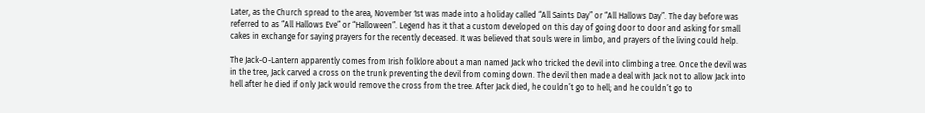Later, as the Church spread to the area, November 1st was made into a holiday called “All Saints Day” or “All Hallows Day”. The day before was referred to as “All Hallows Eve” or “Halloween”. Legend has it that a custom developed on this day of going door to door and asking for small cakes in exchange for saying prayers for the recently deceased. It was believed that souls were in limbo, and prayers of the living could help.

The Jack-O-Lantern apparently comes from Irish folklore about a man named Jack who tricked the devil into climbing a tree. Once the devil was in the tree, Jack carved a cross on the trunk preventing the devil from coming down. The devil then made a deal with Jack not to allow Jack into hell after he died if only Jack would remove the cross from the tree. After Jack died, he couldn’t go to hell; and he couldn’t go to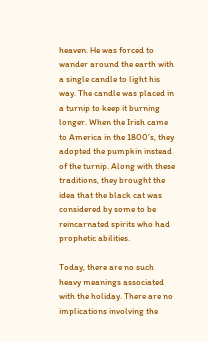heaven. He was forced to wander around the earth with a single candle to light his way. The candle was placed in a turnip to keep it burning longer. When the Irish came to America in the 1800’s, they adopted the pumpkin instead of the turnip. Along with these traditions, they brought the idea that the black cat was considered by some to be reincarnated spirits who had prophetic abilities.

Today, there are no such heavy meanings associated with the holiday. There are no implications involving the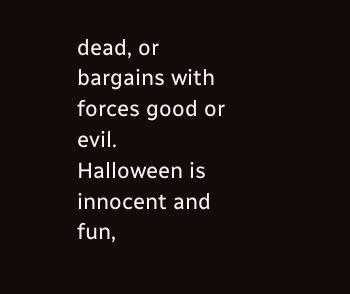dead, or bargains with forces good or evil. Halloween is innocent and fun,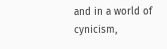and in a world of cynicism,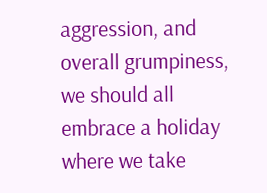aggression, and overall grumpiness, we should all embrace a holiday where we take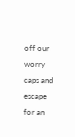off our worry caps and escape for an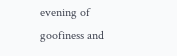evening of goofiness and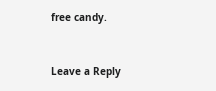free candy.


Leave a Reply